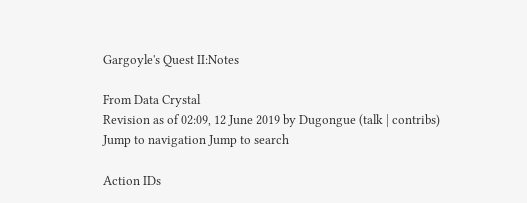Gargoyle's Quest II:Notes

From Data Crystal
Revision as of 02:09, 12 June 2019 by Dugongue (talk | contribs)
Jump to navigation Jump to search

Action IDs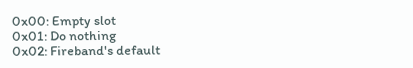0x00: Empty slot
0x01: Do nothing
0x02: Fireband's default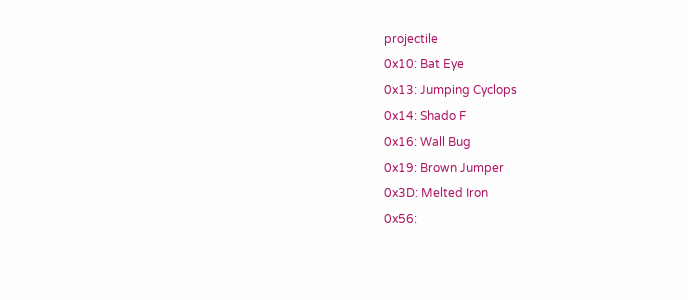projectile
0x10: Bat Eye
0x13: Jumping Cyclops
0x14: Shado F
0x16: Wall Bug
0x19: Brown Jumper
0x3D: Melted Iron
0x56: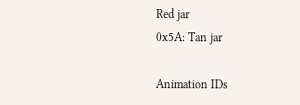Red jar
0x5A: Tan jar

Animation IDs